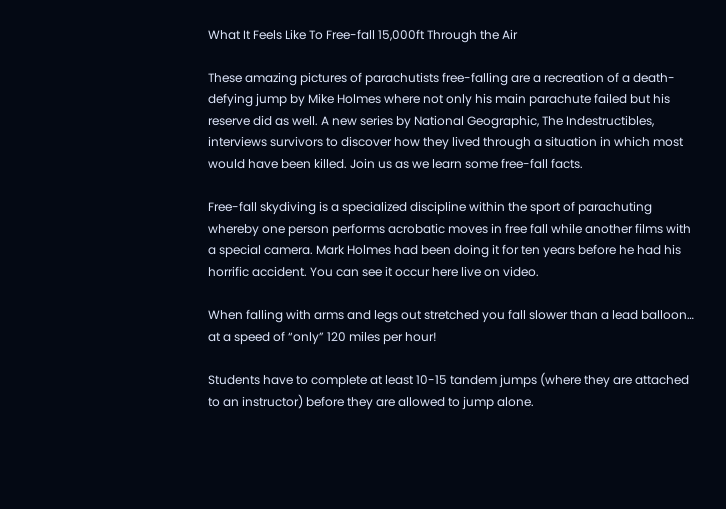What It Feels Like To Free-fall 15,000ft Through the Air

These amazing pictures of parachutists free-falling are a recreation of a death-defying jump by Mike Holmes where not only his main parachute failed but his reserve did as well. A new series by National Geographic, The Indestructibles, interviews survivors to discover how they lived through a situation in which most would have been killed. Join us as we learn some free-fall facts.

Free-fall skydiving is a specialized discipline within the sport of parachuting whereby one person performs acrobatic moves in free fall while another films with a special camera. Mark Holmes had been doing it for ten years before he had his horrific accident. You can see it occur here live on video.

When falling with arms and legs out stretched you fall slower than a lead balloon… at a speed of “only” 120 miles per hour!

Students have to complete at least 10-15 tandem jumps (where they are attached to an instructor) before they are allowed to jump alone.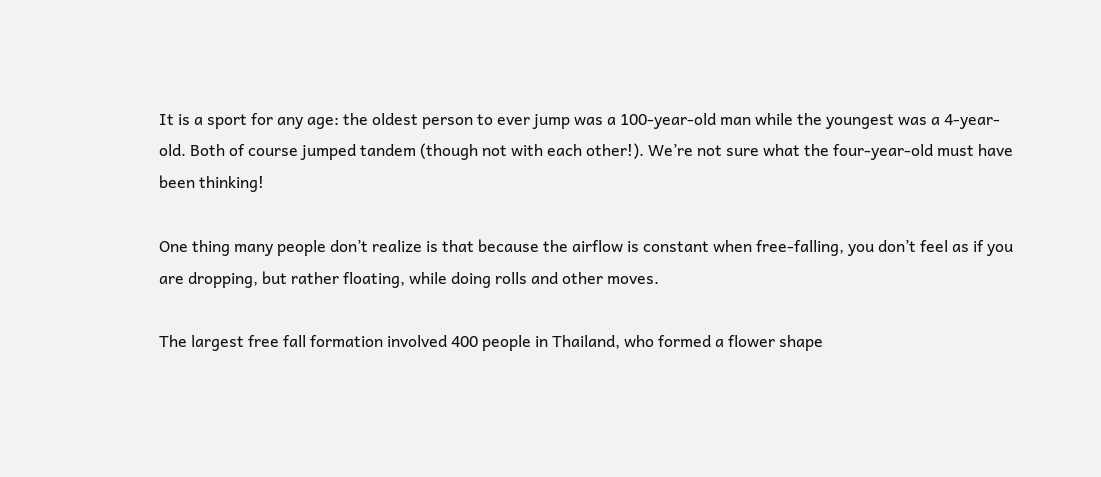It is a sport for any age: the oldest person to ever jump was a 100-year-old man while the youngest was a 4-year-old. Both of course jumped tandem (though not with each other!). We’re not sure what the four-year-old must have been thinking!

One thing many people don’t realize is that because the airflow is constant when free-falling, you don’t feel as if you are dropping, but rather floating, while doing rolls and other moves.

The largest free fall formation involved 400 people in Thailand, who formed a flower shape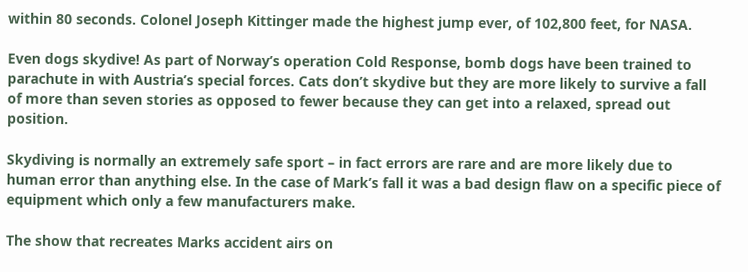within 80 seconds. Colonel Joseph Kittinger made the highest jump ever, of 102,800 feet, for NASA.

Even dogs skydive! As part of Norway’s operation Cold Response, bomb dogs have been trained to parachute in with Austria’s special forces. Cats don’t skydive but they are more likely to survive a fall of more than seven stories as opposed to fewer because they can get into a relaxed, spread out position.

Skydiving is normally an extremely safe sport – in fact errors are rare and are more likely due to human error than anything else. In the case of Mark’s fall it was a bad design flaw on a specific piece of equipment which only a few manufacturers make.

The show that recreates Marks accident airs on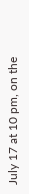July 17 at 10 pm, on the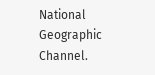National Geographic Channel.